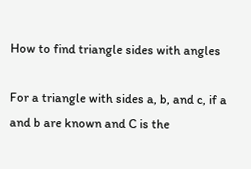How to find triangle sides with angles

For a triangle with sides a, b, and c, if a and b are known and C is the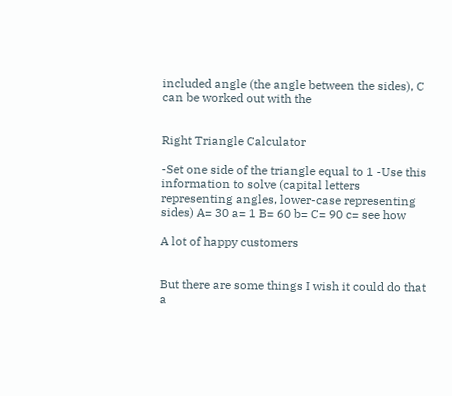included angle (the angle between the sides), C can be worked out with the


Right Triangle Calculator

-Set one side of the triangle equal to 1 -Use this information to solve (capital letters representing angles, lower-case representing sides) A= 30 a= 1 B= 60 b= C= 90 c= see how

A lot of happy customers


But there are some things I wish it could do that a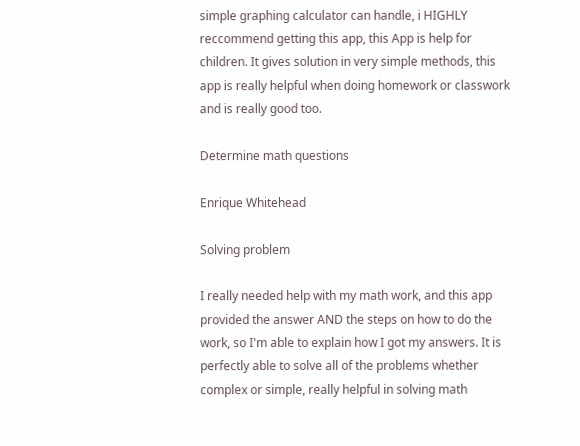simple graphing calculator can handle, i HIGHLY reccommend getting this app, this App is help for children. It gives solution in very simple methods, this app is really helpful when doing homework or classwork and is really good too.

Determine math questions

Enrique Whitehead

Solving problem

I really needed help with my math work, and this app provided the answer AND the steps on how to do the work, so I'm able to explain how I got my answers. It is perfectly able to solve all of the problems whether complex or simple, really helpful in solving math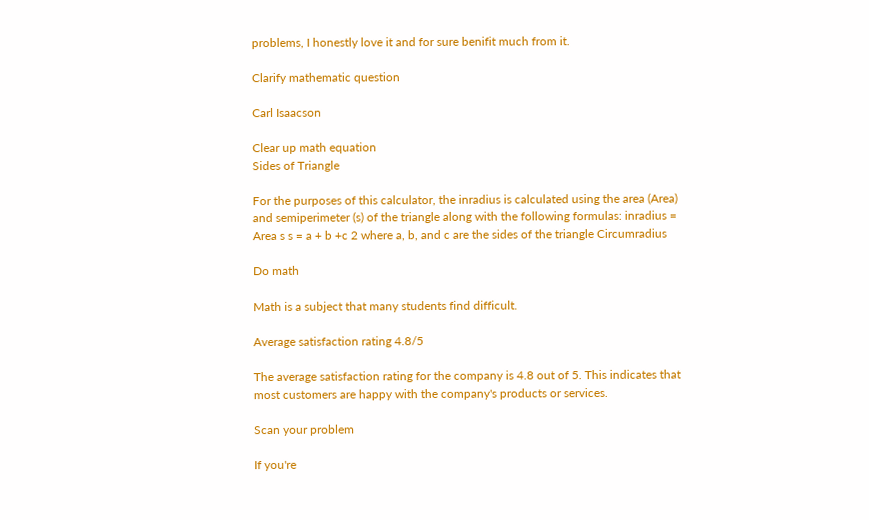problems, I honestly love it and for sure benifit much from it.

Clarify mathematic question

Carl Isaacson

Clear up math equation
Sides of Triangle

For the purposes of this calculator, the inradius is calculated using the area (Area) and semiperimeter (s) of the triangle along with the following formulas: inradius = Area s s = a + b +c 2 where a, b, and c are the sides of the triangle Circumradius

Do math

Math is a subject that many students find difficult.

Average satisfaction rating 4.8/5

The average satisfaction rating for the company is 4.8 out of 5. This indicates that most customers are happy with the company's products or services.

Scan your problem

If you're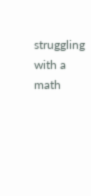struggling with a math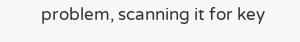problem, scanning it for key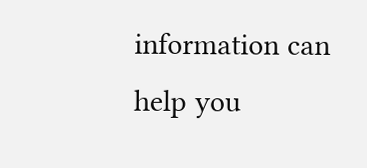information can help you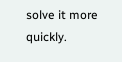solve it more quickly.